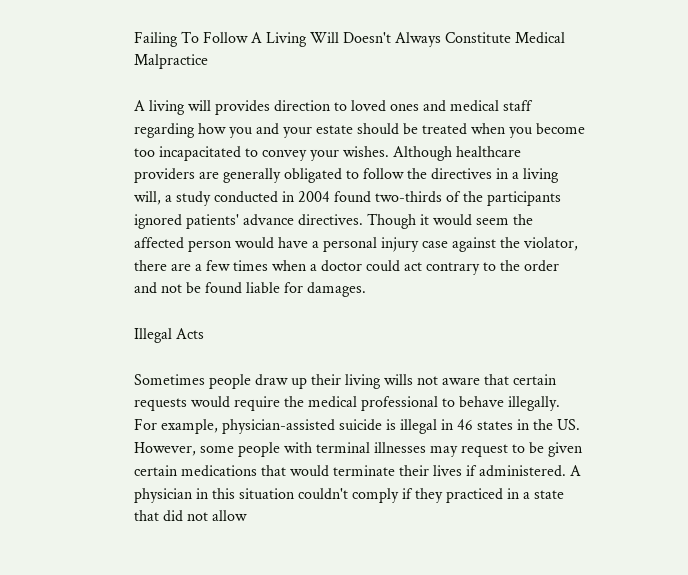Failing To Follow A Living Will Doesn't Always Constitute Medical Malpractice

A living will provides direction to loved ones and medical staff regarding how you and your estate should be treated when you become too incapacitated to convey your wishes. Although healthcare providers are generally obligated to follow the directives in a living will, a study conducted in 2004 found two-thirds of the participants ignored patients' advance directives. Though it would seem the affected person would have a personal injury case against the violator, there are a few times when a doctor could act contrary to the order and not be found liable for damages.

Illegal Acts

Sometimes people draw up their living wills not aware that certain requests would require the medical professional to behave illegally. For example, physician-assisted suicide is illegal in 46 states in the US. However, some people with terminal illnesses may request to be given certain medications that would terminate their lives if administered. A physician in this situation couldn't comply if they practiced in a state that did not allow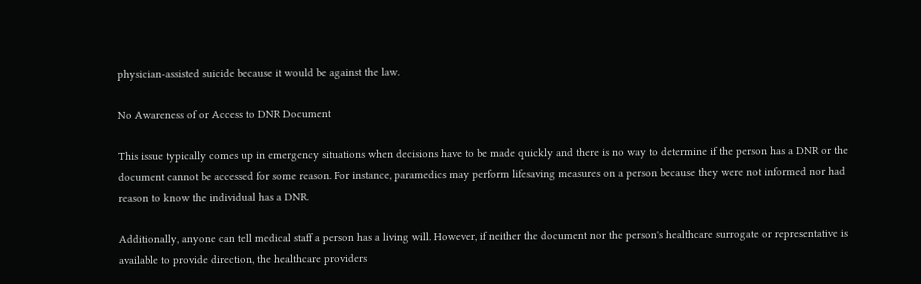physician-assisted suicide because it would be against the law.

No Awareness of or Access to DNR Document

This issue typically comes up in emergency situations when decisions have to be made quickly and there is no way to determine if the person has a DNR or the document cannot be accessed for some reason. For instance, paramedics may perform lifesaving measures on a person because they were not informed nor had reason to know the individual has a DNR.

Additionally, anyone can tell medical staff a person has a living will. However, if neither the document nor the person's healthcare surrogate or representative is available to provide direction, the healthcare providers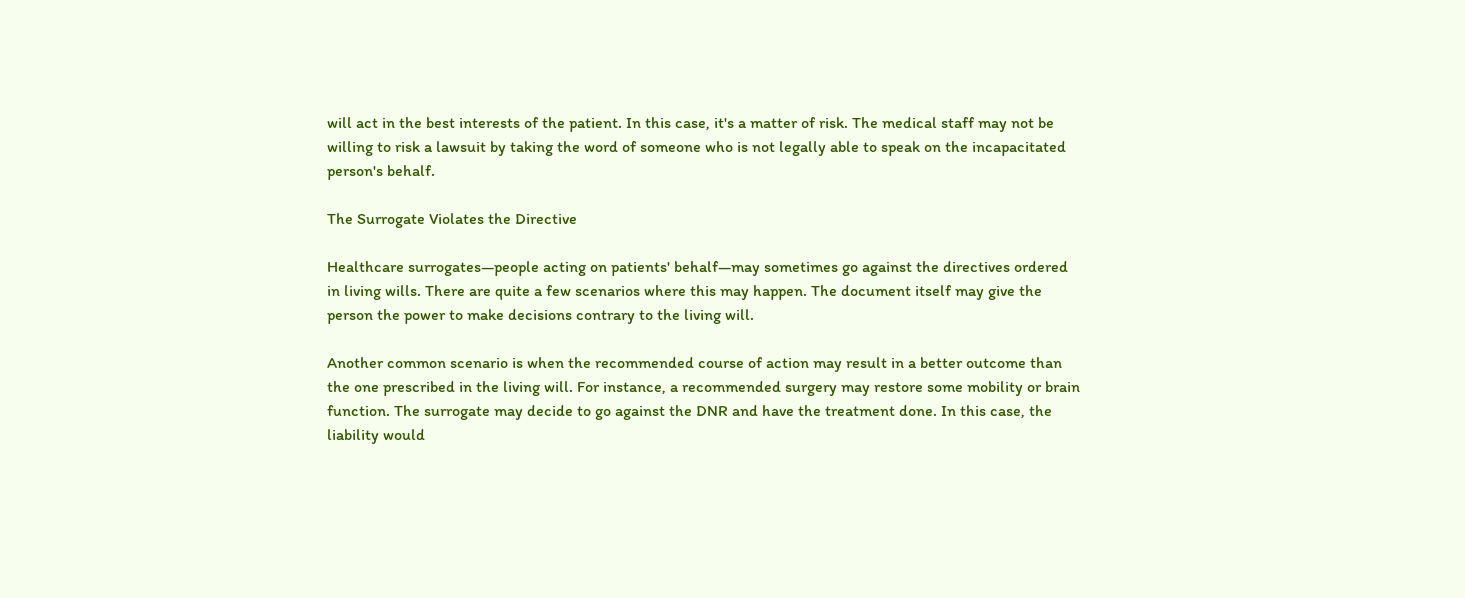will act in the best interests of the patient. In this case, it's a matter of risk. The medical staff may not be willing to risk a lawsuit by taking the word of someone who is not legally able to speak on the incapacitated person's behalf.

The Surrogate Violates the Directive

Healthcare surrogates—people acting on patients' behalf—may sometimes go against the directives ordered in living wills. There are quite a few scenarios where this may happen. The document itself may give the person the power to make decisions contrary to the living will.

Another common scenario is when the recommended course of action may result in a better outcome than the one prescribed in the living will. For instance, a recommended surgery may restore some mobility or brain function. The surrogate may decide to go against the DNR and have the treatment done. In this case, the liability would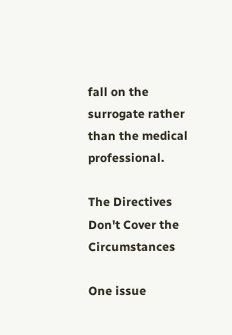fall on the surrogate rather than the medical professional.

The Directives Don't Cover the Circumstances

One issue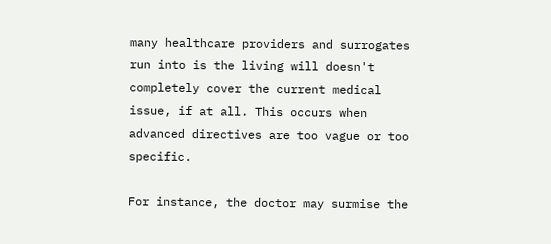many healthcare providers and surrogates run into is the living will doesn't completely cover the current medical issue, if at all. This occurs when advanced directives are too vague or too specific.

For instance, the doctor may surmise the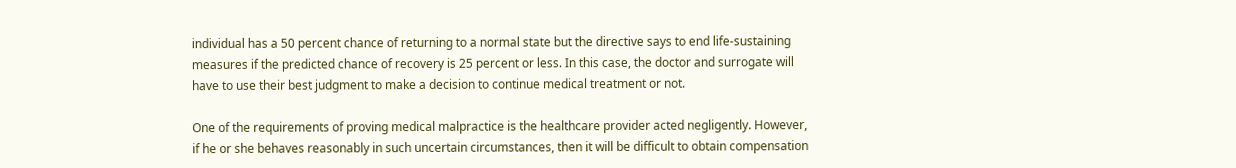individual has a 50 percent chance of returning to a normal state but the directive says to end life-sustaining measures if the predicted chance of recovery is 25 percent or less. In this case, the doctor and surrogate will have to use their best judgment to make a decision to continue medical treatment or not.

One of the requirements of proving medical malpractice is the healthcare provider acted negligently. However, if he or she behaves reasonably in such uncertain circumstances, then it will be difficult to obtain compensation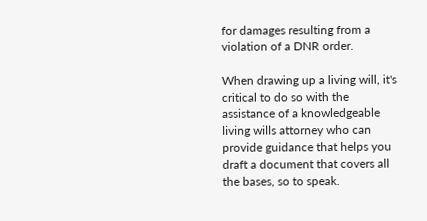for damages resulting from a violation of a DNR order.

When drawing up a living will, it's critical to do so with the assistance of a knowledgeable living wills attorney who can provide guidance that helps you draft a document that covers all the bases, so to speak.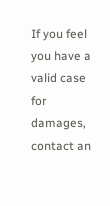If you feel you have a valid case for damages, contact an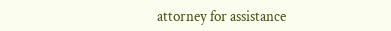attorney for assistance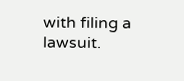with filing a lawsuit.